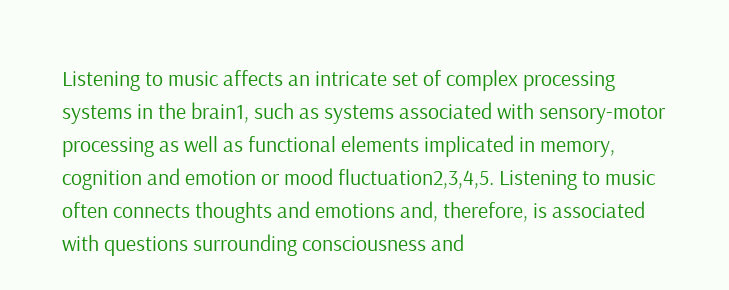Listening to music affects an intricate set of complex processing systems in the brain1, such as systems associated with sensory-motor processing as well as functional elements implicated in memory, cognition and emotion or mood fluctuation2,3,4,5. Listening to music often connects thoughts and emotions and, therefore, is associated with questions surrounding consciousness and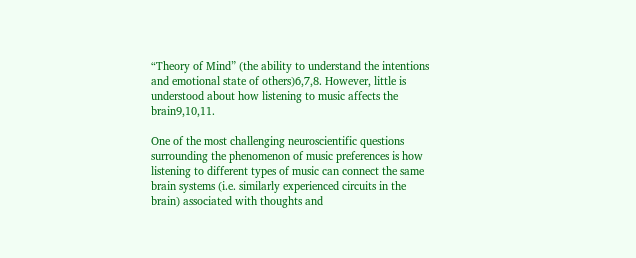“Theory of Mind” (the ability to understand the intentions and emotional state of others)6,7,8. However, little is understood about how listening to music affects the brain9,10,11.

One of the most challenging neuroscientific questions surrounding the phenomenon of music preferences is how listening to different types of music can connect the same brain systems (i.e. similarly experienced circuits in the brain) associated with thoughts and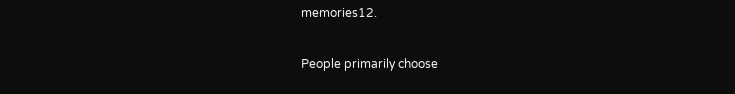memories12.

People primarily choose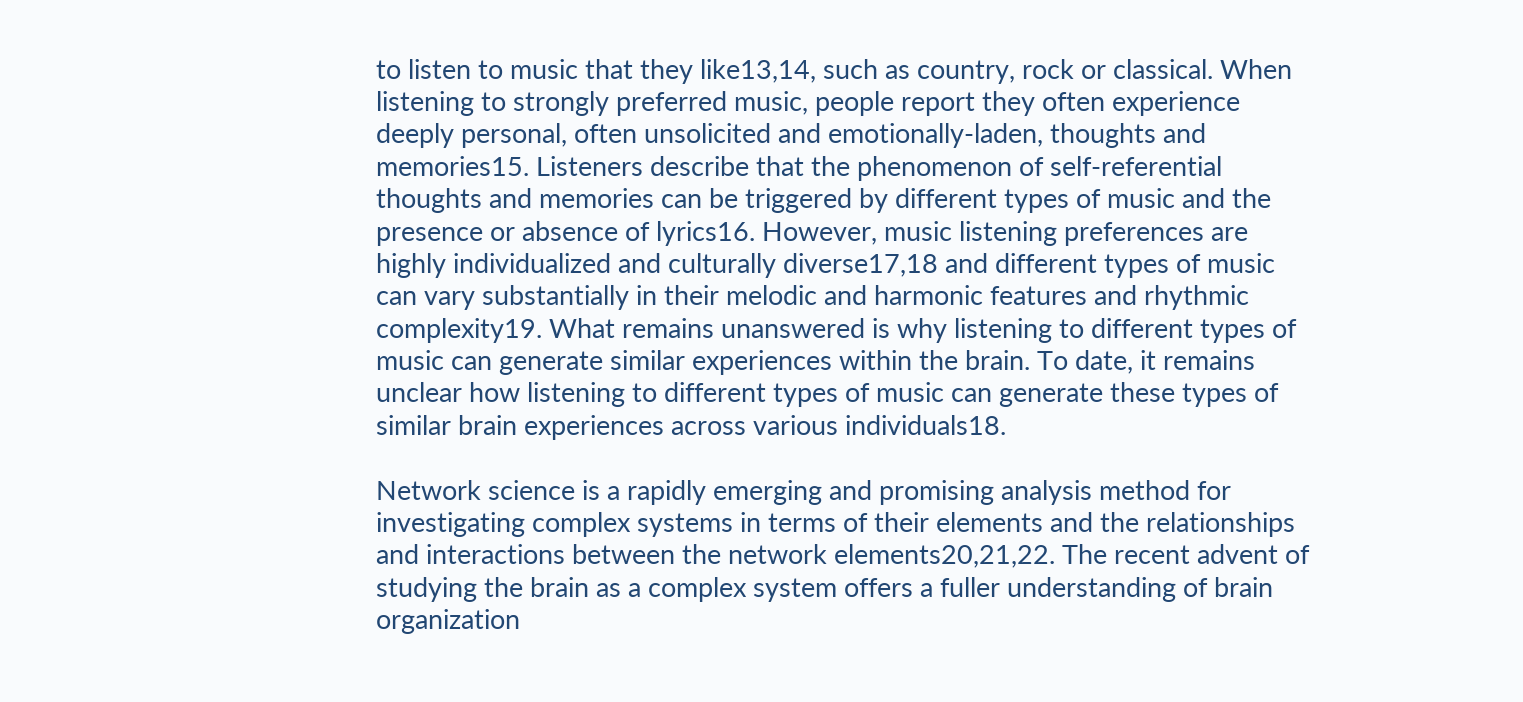to listen to music that they like13,14, such as country, rock or classical. When listening to strongly preferred music, people report they often experience deeply personal, often unsolicited and emotionally-laden, thoughts and memories15. Listeners describe that the phenomenon of self-referential thoughts and memories can be triggered by different types of music and the presence or absence of lyrics16. However, music listening preferences are highly individualized and culturally diverse17,18 and different types of music can vary substantially in their melodic and harmonic features and rhythmic complexity19. What remains unanswered is why listening to different types of music can generate similar experiences within the brain. To date, it remains unclear how listening to different types of music can generate these types of similar brain experiences across various individuals18.

Network science is a rapidly emerging and promising analysis method for investigating complex systems in terms of their elements and the relationships and interactions between the network elements20,21,22. The recent advent of studying the brain as a complex system offers a fuller understanding of brain organization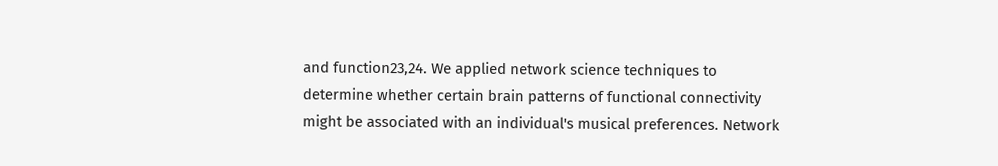and function23,24. We applied network science techniques to determine whether certain brain patterns of functional connectivity might be associated with an individual's musical preferences. Network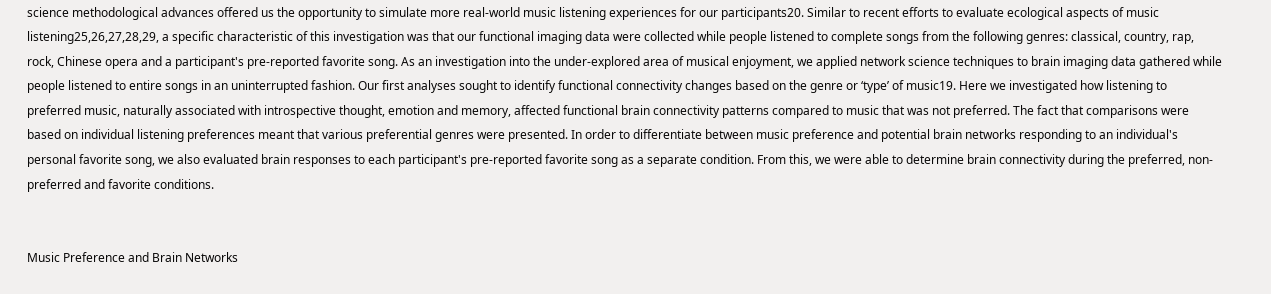science methodological advances offered us the opportunity to simulate more real-world music listening experiences for our participants20. Similar to recent efforts to evaluate ecological aspects of music listening25,26,27,28,29, a specific characteristic of this investigation was that our functional imaging data were collected while people listened to complete songs from the following genres: classical, country, rap, rock, Chinese opera and a participant's pre-reported favorite song. As an investigation into the under-explored area of musical enjoyment, we applied network science techniques to brain imaging data gathered while people listened to entire songs in an uninterrupted fashion. Our first analyses sought to identify functional connectivity changes based on the genre or ‘type’ of music19. Here we investigated how listening to preferred music, naturally associated with introspective thought, emotion and memory, affected functional brain connectivity patterns compared to music that was not preferred. The fact that comparisons were based on individual listening preferences meant that various preferential genres were presented. In order to differentiate between music preference and potential brain networks responding to an individual's personal favorite song, we also evaluated brain responses to each participant's pre-reported favorite song as a separate condition. From this, we were able to determine brain connectivity during the preferred, non-preferred and favorite conditions.


Music Preference and Brain Networks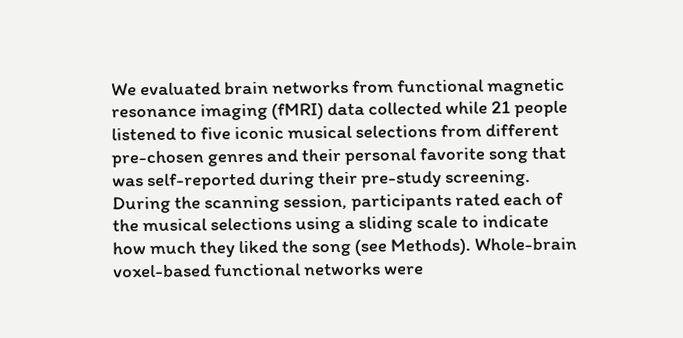We evaluated brain networks from functional magnetic resonance imaging (fMRI) data collected while 21 people listened to five iconic musical selections from different pre-chosen genres and their personal favorite song that was self-reported during their pre-study screening. During the scanning session, participants rated each of the musical selections using a sliding scale to indicate how much they liked the song (see Methods). Whole-brain voxel-based functional networks were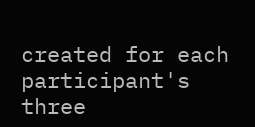created for each participant's three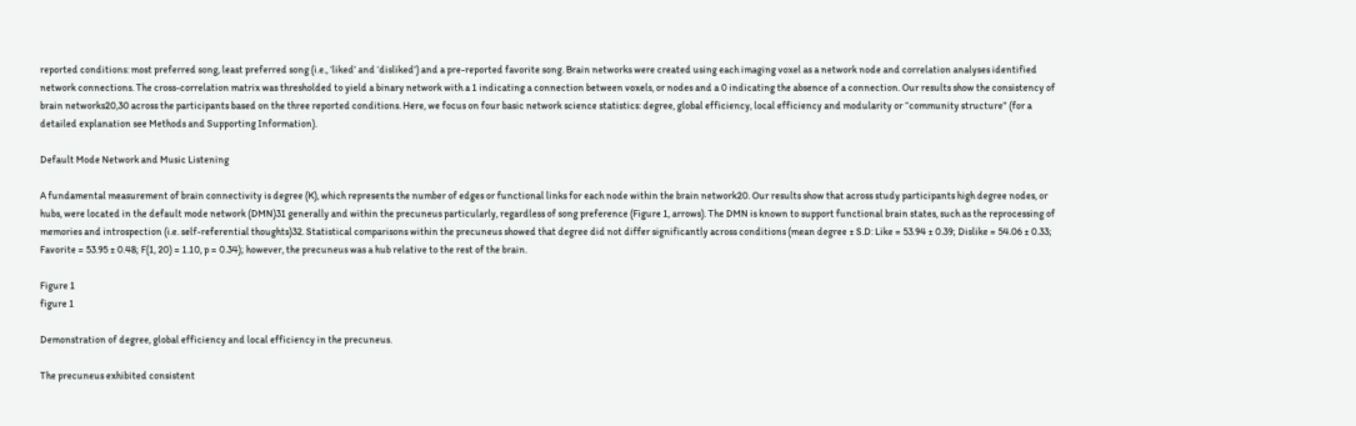reported conditions: most preferred song, least preferred song (i.e., ‘liked’ and ‘disliked’) and a pre-reported favorite song. Brain networks were created using each imaging voxel as a network node and correlation analyses identified network connections. The cross-correlation matrix was thresholded to yield a binary network with a 1 indicating a connection between voxels, or nodes and a 0 indicating the absence of a connection. Our results show the consistency of brain networks20,30 across the participants based on the three reported conditions. Here, we focus on four basic network science statistics: degree, global efficiency, local efficiency and modularity or “community structure” (for a detailed explanation see Methods and Supporting Information).

Default Mode Network and Music Listening

A fundamental measurement of brain connectivity is degree (K), which represents the number of edges or functional links for each node within the brain network20. Our results show that across study participants high degree nodes, or hubs, were located in the default mode network (DMN)31 generally and within the precuneus particularly, regardless of song preference (Figure 1, arrows). The DMN is known to support functional brain states, such as the reprocessing of memories and introspection (i.e. self-referential thoughts)32. Statistical comparisons within the precuneus showed that degree did not differ significantly across conditions (mean degree ± S.D: Like = 53.94 ± 0.39; Dislike = 54.06 ± 0.33; Favorite = 53.95 ± 0.48; F(1, 20) = 1.10, p = 0.34); however, the precuneus was a hub relative to the rest of the brain.

Figure 1
figure 1

Demonstration of degree, global efficiency and local efficiency in the precuneus.

The precuneus exhibited consistent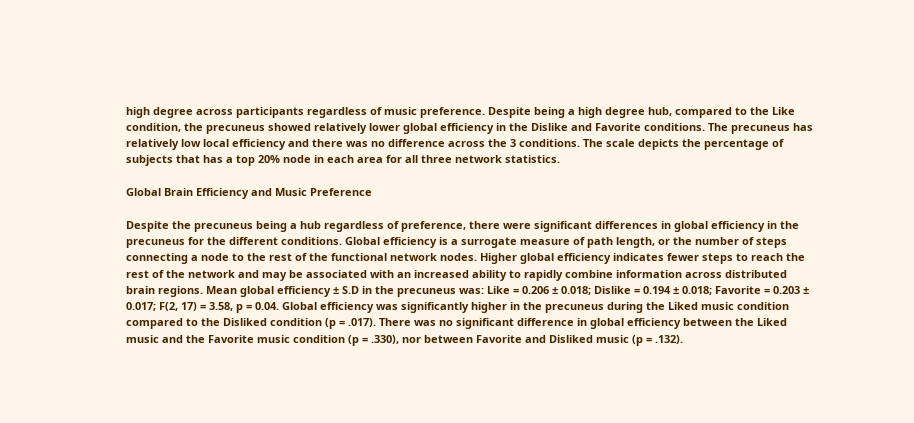high degree across participants regardless of music preference. Despite being a high degree hub, compared to the Like condition, the precuneus showed relatively lower global efficiency in the Dislike and Favorite conditions. The precuneus has relatively low local efficiency and there was no difference across the 3 conditions. The scale depicts the percentage of subjects that has a top 20% node in each area for all three network statistics.

Global Brain Efficiency and Music Preference

Despite the precuneus being a hub regardless of preference, there were significant differences in global efficiency in the precuneus for the different conditions. Global efficiency is a surrogate measure of path length, or the number of steps connecting a node to the rest of the functional network nodes. Higher global efficiency indicates fewer steps to reach the rest of the network and may be associated with an increased ability to rapidly combine information across distributed brain regions. Mean global efficiency ± S.D in the precuneus was: Like = 0.206 ± 0.018; Dislike = 0.194 ± 0.018; Favorite = 0.203 ± 0.017; F(2, 17) = 3.58, p = 0.04. Global efficiency was significantly higher in the precuneus during the Liked music condition compared to the Disliked condition (p = .017). There was no significant difference in global efficiency between the Liked music and the Favorite music condition (p = .330), nor between Favorite and Disliked music (p = .132).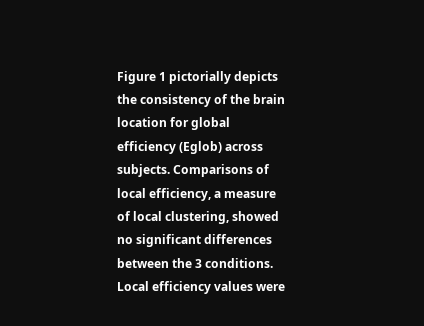Figure 1 pictorially depicts the consistency of the brain location for global efficiency (Eglob) across subjects. Comparisons of local efficiency, a measure of local clustering, showed no significant differences between the 3 conditions. Local efficiency values were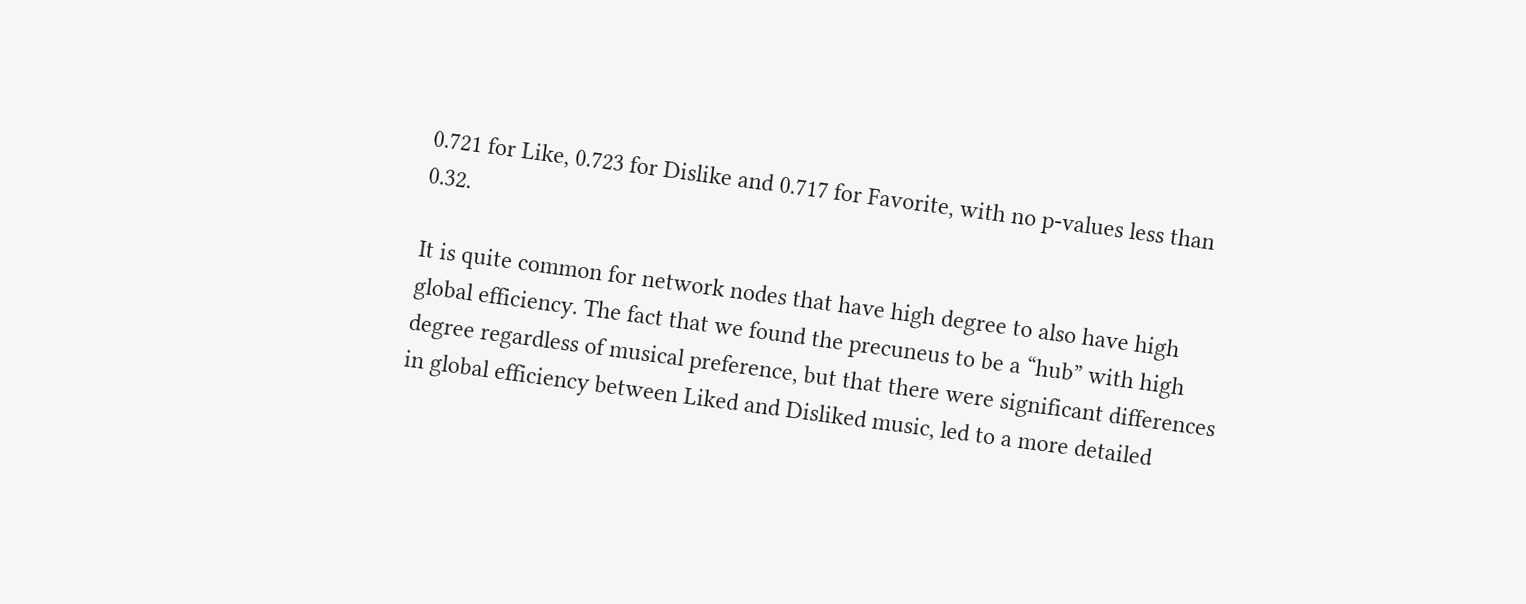0.721 for Like, 0.723 for Dislike and 0.717 for Favorite, with no p-values less than 0.32.

It is quite common for network nodes that have high degree to also have high global efficiency. The fact that we found the precuneus to be a “hub” with high degree regardless of musical preference, but that there were significant differences in global efficiency between Liked and Disliked music, led to a more detailed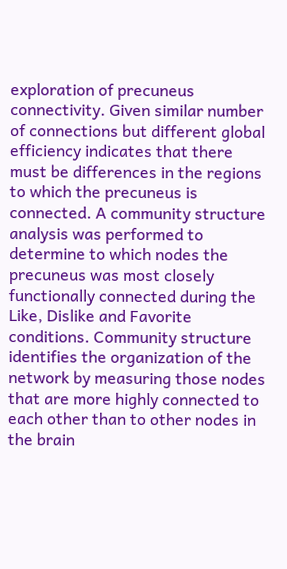exploration of precuneus connectivity. Given similar number of connections but different global efficiency indicates that there must be differences in the regions to which the precuneus is connected. A community structure analysis was performed to determine to which nodes the precuneus was most closely functionally connected during the Like, Dislike and Favorite conditions. Community structure identifies the organization of the network by measuring those nodes that are more highly connected to each other than to other nodes in the brain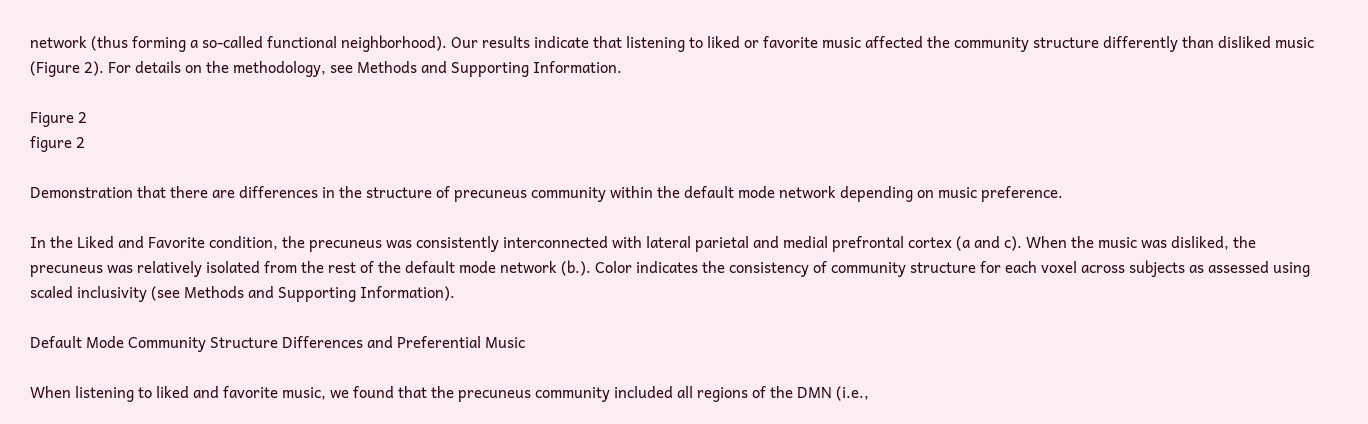network (thus forming a so-called functional neighborhood). Our results indicate that listening to liked or favorite music affected the community structure differently than disliked music (Figure 2). For details on the methodology, see Methods and Supporting Information.

Figure 2
figure 2

Demonstration that there are differences in the structure of precuneus community within the default mode network depending on music preference.

In the Liked and Favorite condition, the precuneus was consistently interconnected with lateral parietal and medial prefrontal cortex (a and c). When the music was disliked, the precuneus was relatively isolated from the rest of the default mode network (b.). Color indicates the consistency of community structure for each voxel across subjects as assessed using scaled inclusivity (see Methods and Supporting Information).

Default Mode Community Structure Differences and Preferential Music

When listening to liked and favorite music, we found that the precuneus community included all regions of the DMN (i.e.,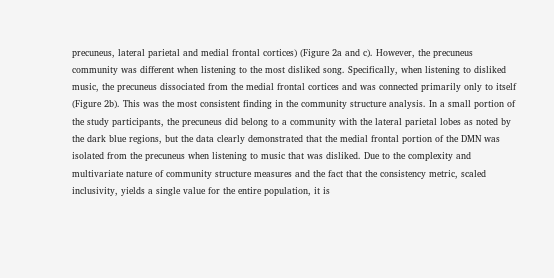precuneus, lateral parietal and medial frontal cortices) (Figure 2a and c). However, the precuneus community was different when listening to the most disliked song. Specifically, when listening to disliked music, the precuneus dissociated from the medial frontal cortices and was connected primarily only to itself (Figure 2b). This was the most consistent finding in the community structure analysis. In a small portion of the study participants, the precuneus did belong to a community with the lateral parietal lobes as noted by the dark blue regions, but the data clearly demonstrated that the medial frontal portion of the DMN was isolated from the precuneus when listening to music that was disliked. Due to the complexity and multivariate nature of community structure measures and the fact that the consistency metric, scaled inclusivity, yields a single value for the entire population, it is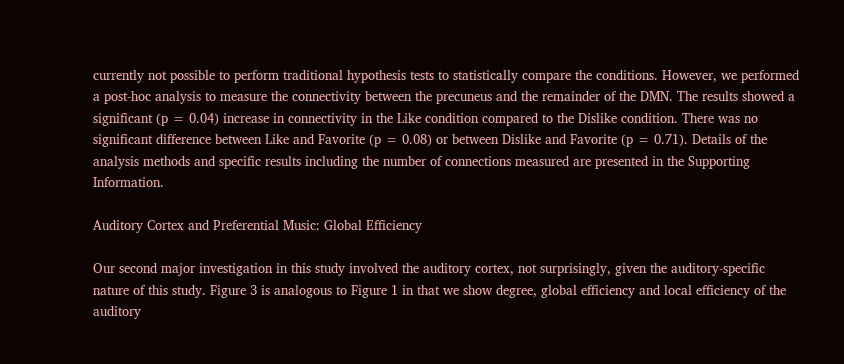currently not possible to perform traditional hypothesis tests to statistically compare the conditions. However, we performed a post-hoc analysis to measure the connectivity between the precuneus and the remainder of the DMN. The results showed a significant (p = 0.04) increase in connectivity in the Like condition compared to the Dislike condition. There was no significant difference between Like and Favorite (p = 0.08) or between Dislike and Favorite (p = 0.71). Details of the analysis methods and specific results including the number of connections measured are presented in the Supporting Information.

Auditory Cortex and Preferential Music: Global Efficiency

Our second major investigation in this study involved the auditory cortex, not surprisingly, given the auditory-specific nature of this study. Figure 3 is analogous to Figure 1 in that we show degree, global efficiency and local efficiency of the auditory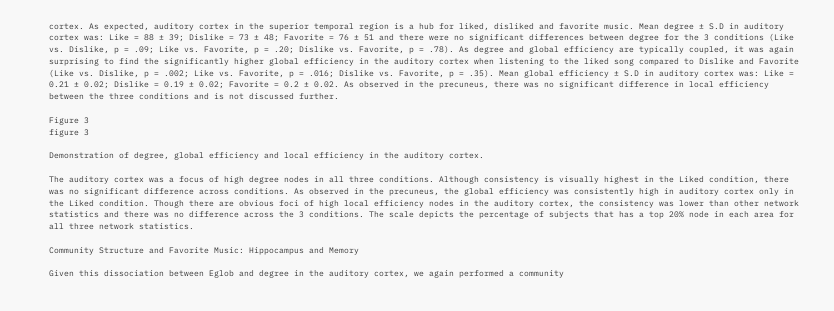cortex. As expected, auditory cortex in the superior temporal region is a hub for liked, disliked and favorite music. Mean degree ± S.D in auditory cortex was: Like = 88 ± 39; Dislike = 73 ± 48; Favorite = 76 ± 51 and there were no significant differences between degree for the 3 conditions (Like vs. Dislike, p = .09; Like vs. Favorite, p = .20; Dislike vs. Favorite, p = .78). As degree and global efficiency are typically coupled, it was again surprising to find the significantly higher global efficiency in the auditory cortex when listening to the liked song compared to Dislike and Favorite (Like vs. Dislike, p = .002; Like vs. Favorite, p = .016; Dislike vs. Favorite, p = .35). Mean global efficiency ± S.D in auditory cortex was: Like = 0.21 ± 0.02; Dislike = 0.19 ± 0.02; Favorite = 0.2 ± 0.02. As observed in the precuneus, there was no significant difference in local efficiency between the three conditions and is not discussed further.

Figure 3
figure 3

Demonstration of degree, global efficiency and local efficiency in the auditory cortex.

The auditory cortex was a focus of high degree nodes in all three conditions. Although consistency is visually highest in the Liked condition, there was no significant difference across conditions. As observed in the precuneus, the global efficiency was consistently high in auditory cortex only in the Liked condition. Though there are obvious foci of high local efficiency nodes in the auditory cortex, the consistency was lower than other network statistics and there was no difference across the 3 conditions. The scale depicts the percentage of subjects that has a top 20% node in each area for all three network statistics.

Community Structure and Favorite Music: Hippocampus and Memory

Given this dissociation between Eglob and degree in the auditory cortex, we again performed a community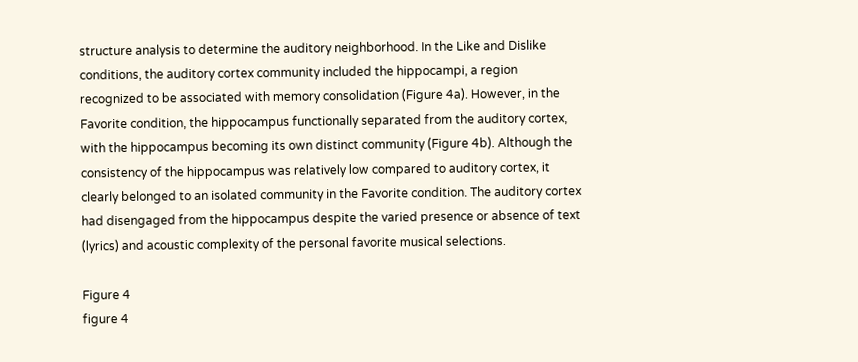structure analysis to determine the auditory neighborhood. In the Like and Dislike conditions, the auditory cortex community included the hippocampi, a region recognized to be associated with memory consolidation (Figure 4a). However, in the Favorite condition, the hippocampus functionally separated from the auditory cortex, with the hippocampus becoming its own distinct community (Figure 4b). Although the consistency of the hippocampus was relatively low compared to auditory cortex, it clearly belonged to an isolated community in the Favorite condition. The auditory cortex had disengaged from the hippocampus despite the varied presence or absence of text (lyrics) and acoustic complexity of the personal favorite musical selections.

Figure 4
figure 4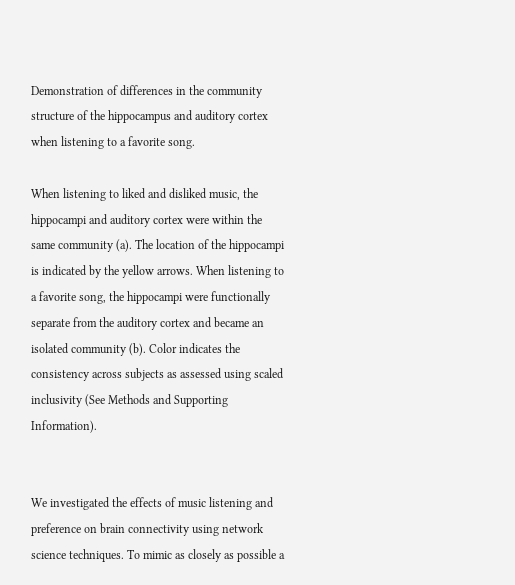Demonstration of differences in the community structure of the hippocampus and auditory cortex when listening to a favorite song.

When listening to liked and disliked music, the hippocampi and auditory cortex were within the same community (a). The location of the hippocampi is indicated by the yellow arrows. When listening to a favorite song, the hippocampi were functionally separate from the auditory cortex and became an isolated community (b). Color indicates the consistency across subjects as assessed using scaled inclusivity (See Methods and Supporting Information).


We investigated the effects of music listening and preference on brain connectivity using network science techniques. To mimic as closely as possible a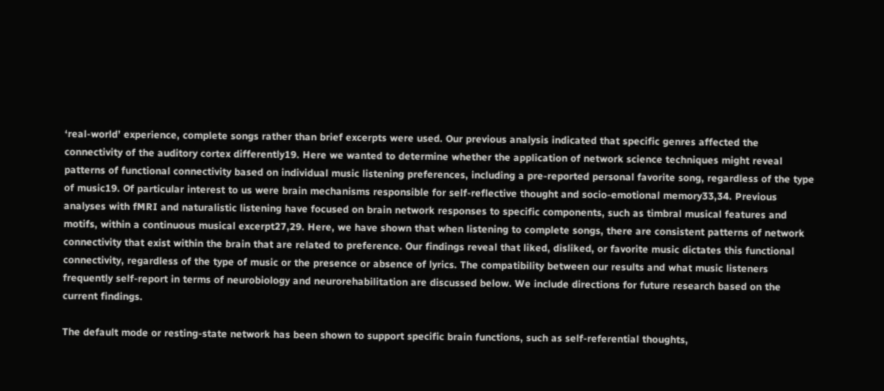‘real-world’ experience, complete songs rather than brief excerpts were used. Our previous analysis indicated that specific genres affected the connectivity of the auditory cortex differently19. Here we wanted to determine whether the application of network science techniques might reveal patterns of functional connectivity based on individual music listening preferences, including a pre-reported personal favorite song, regardless of the type of music19. Of particular interest to us were brain mechanisms responsible for self-reflective thought and socio-emotional memory33,34. Previous analyses with fMRI and naturalistic listening have focused on brain network responses to specific components, such as timbral musical features and motifs, within a continuous musical excerpt27,29. Here, we have shown that when listening to complete songs, there are consistent patterns of network connectivity that exist within the brain that are related to preference. Our findings reveal that liked, disliked, or favorite music dictates this functional connectivity, regardless of the type of music or the presence or absence of lyrics. The compatibility between our results and what music listeners frequently self-report in terms of neurobiology and neurorehabilitation are discussed below. We include directions for future research based on the current findings.

The default mode or resting-state network has been shown to support specific brain functions, such as self-referential thoughts,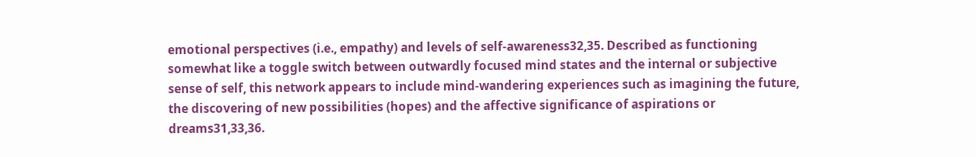emotional perspectives (i.e., empathy) and levels of self-awareness32,35. Described as functioning somewhat like a toggle switch between outwardly focused mind states and the internal or subjective sense of self, this network appears to include mind-wandering experiences such as imagining the future, the discovering of new possibilities (hopes) and the affective significance of aspirations or dreams31,33,36.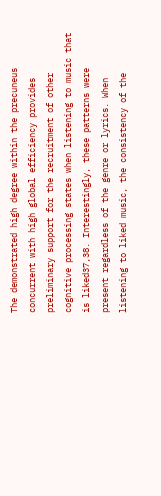The demonstrated high degree within the precuneus concurrent with high global efficiency provides preliminary support for the recruitment of other cognitive processing states when listening to music that is liked37,38. Interestingly, these patterns were present regardless of the genre or lyrics. When listening to liked music, the consistency of the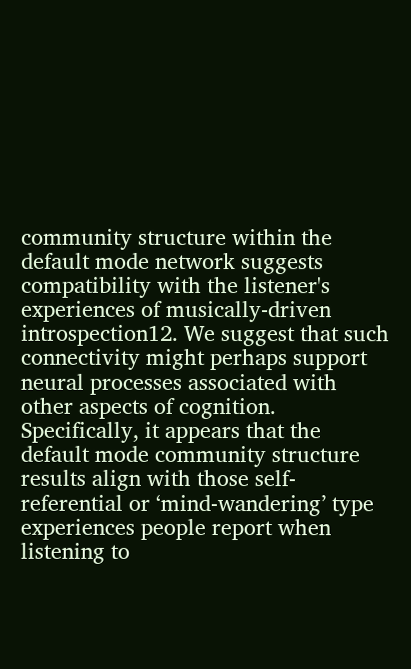community structure within the default mode network suggests compatibility with the listener's experiences of musically-driven introspection12. We suggest that such connectivity might perhaps support neural processes associated with other aspects of cognition. Specifically, it appears that the default mode community structure results align with those self-referential or ‘mind-wandering’ type experiences people report when listening to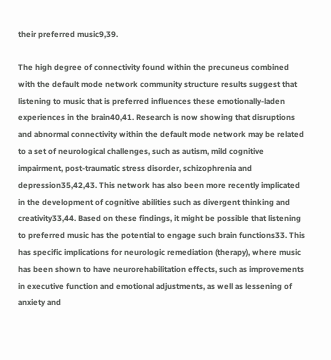their preferred music9,39.

The high degree of connectivity found within the precuneus combined with the default mode network community structure results suggest that listening to music that is preferred influences these emotionally-laden experiences in the brain40,41. Research is now showing that disruptions and abnormal connectivity within the default mode network may be related to a set of neurological challenges, such as autism, mild cognitive impairment, post-traumatic stress disorder, schizophrenia and depression35,42,43. This network has also been more recently implicated in the development of cognitive abilities such as divergent thinking and creativity33,44. Based on these findings, it might be possible that listening to preferred music has the potential to engage such brain functions33. This has specific implications for neurologic remediation (therapy), where music has been shown to have neurorehabilitation effects, such as improvements in executive function and emotional adjustments, as well as lessening of anxiety and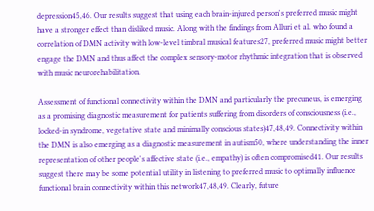depression45,46. Our results suggest that using each brain-injured person's preferred music might have a stronger effect than disliked music. Along with the findings from Alluri et al. who found a correlation of DMN activity with low-level timbral musical features27, preferred music might better engage the DMN and thus affect the complex sensory-motor rhythmic integration that is observed with music neurorehabilitation.

Assessment of functional connectivity within the DMN and particularly the precuneus, is emerging as a promising diagnostic measurement for patients suffering from disorders of consciousness (i.e., locked-in syndrome, vegetative state and minimally conscious states)47,48,49. Connectivity within the DMN is also emerging as a diagnostic measurement in autism50, where understanding the inner representation of other people's affective state (i.e., empathy) is often compromised41. Our results suggest there may be some potential utility in listening to preferred music to optimally influence functional brain connectivity within this network47,48,49. Clearly, future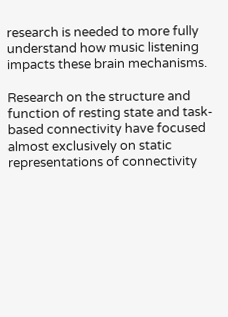research is needed to more fully understand how music listening impacts these brain mechanisms.

Research on the structure and function of resting state and task-based connectivity have focused almost exclusively on static representations of connectivity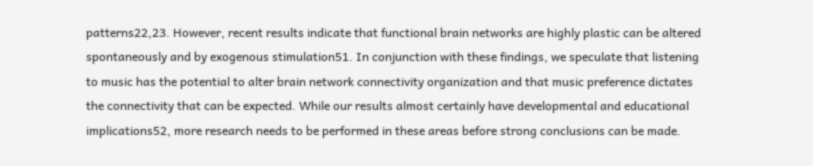patterns22,23. However, recent results indicate that functional brain networks are highly plastic can be altered spontaneously and by exogenous stimulation51. In conjunction with these findings, we speculate that listening to music has the potential to alter brain network connectivity organization and that music preference dictates the connectivity that can be expected. While our results almost certainly have developmental and educational implications52, more research needs to be performed in these areas before strong conclusions can be made.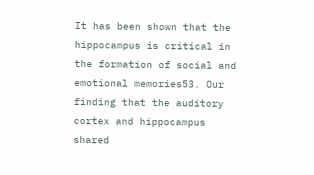It has been shown that the hippocampus is critical in the formation of social and emotional memories53. Our finding that the auditory cortex and hippocampus shared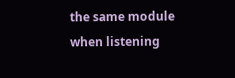the same module when listening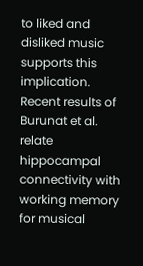to liked and disliked music supports this implication. Recent results of Burunat et al. relate hippocampal connectivity with working memory for musical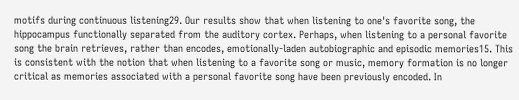motifs during continuous listening29. Our results show that when listening to one's favorite song, the hippocampus functionally separated from the auditory cortex. Perhaps, when listening to a personal favorite song the brain retrieves, rather than encodes, emotionally-laden autobiographic and episodic memories15. This is consistent with the notion that when listening to a favorite song or music, memory formation is no longer critical as memories associated with a personal favorite song have been previously encoded. In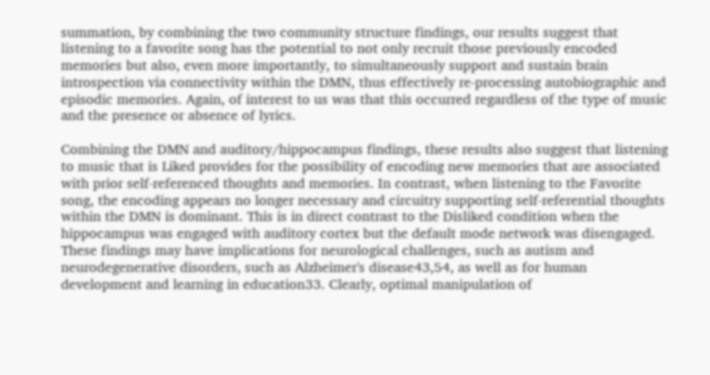summation, by combining the two community structure findings, our results suggest that listening to a favorite song has the potential to not only recruit those previously encoded memories but also, even more importantly, to simultaneously support and sustain brain introspection via connectivity within the DMN, thus effectively re-processing autobiographic and episodic memories. Again, of interest to us was that this occurred regardless of the type of music and the presence or absence of lyrics.

Combining the DMN and auditory/hippocampus findings, these results also suggest that listening to music that is Liked provides for the possibility of encoding new memories that are associated with prior self-referenced thoughts and memories. In contrast, when listening to the Favorite song, the encoding appears no longer necessary and circuitry supporting self-referential thoughts within the DMN is dominant. This is in direct contrast to the Disliked condition when the hippocampus was engaged with auditory cortex but the default mode network was disengaged. These findings may have implications for neurological challenges, such as autism and neurodegenerative disorders, such as Alzheimer's disease43,54, as well as for human development and learning in education33. Clearly, optimal manipulation of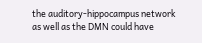the auditory-hippocampus network as well as the DMN could have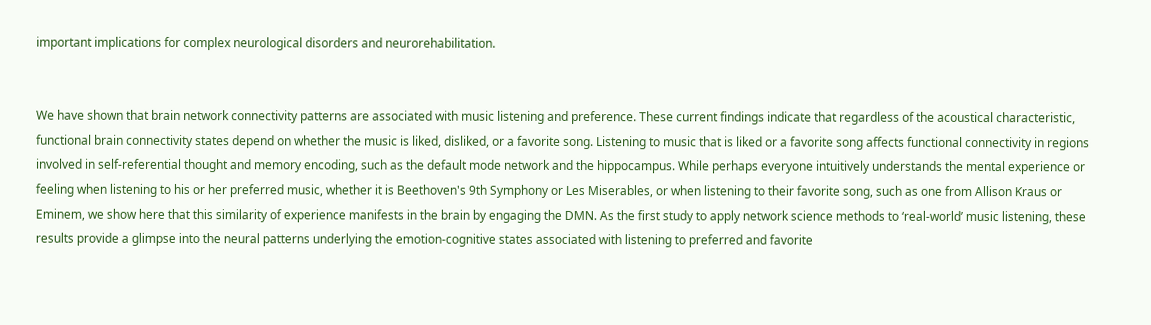important implications for complex neurological disorders and neurorehabilitation.


We have shown that brain network connectivity patterns are associated with music listening and preference. These current findings indicate that regardless of the acoustical characteristic, functional brain connectivity states depend on whether the music is liked, disliked, or a favorite song. Listening to music that is liked or a favorite song affects functional connectivity in regions involved in self-referential thought and memory encoding, such as the default mode network and the hippocampus. While perhaps everyone intuitively understands the mental experience or feeling when listening to his or her preferred music, whether it is Beethoven's 9th Symphony or Les Miserables, or when listening to their favorite song, such as one from Allison Kraus or Eminem, we show here that this similarity of experience manifests in the brain by engaging the DMN. As the first study to apply network science methods to ‘real-world’ music listening, these results provide a glimpse into the neural patterns underlying the emotion-cognitive states associated with listening to preferred and favorite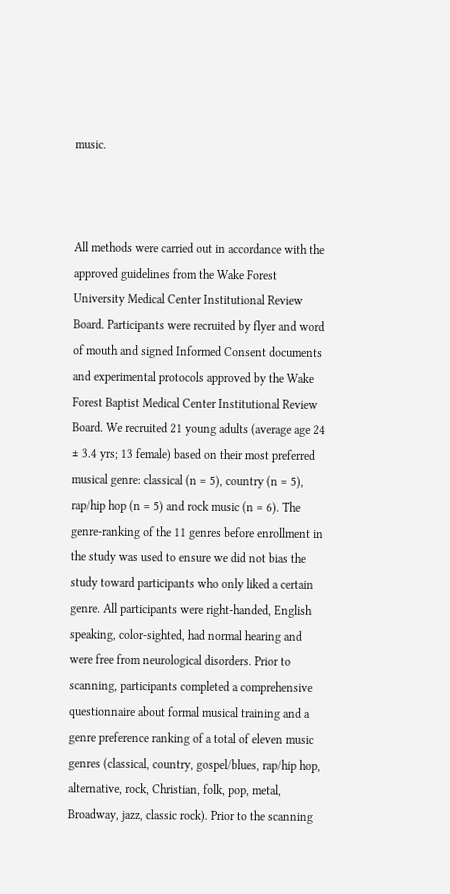music.



All methods were carried out in accordance with the approved guidelines from the Wake Forest University Medical Center Institutional Review Board. Participants were recruited by flyer and word of mouth and signed Informed Consent documents and experimental protocols approved by the Wake Forest Baptist Medical Center Institutional Review Board. We recruited 21 young adults (average age 24 ± 3.4 yrs; 13 female) based on their most preferred musical genre: classical (n = 5), country (n = 5), rap/hip hop (n = 5) and rock music (n = 6). The genre-ranking of the 11 genres before enrollment in the study was used to ensure we did not bias the study toward participants who only liked a certain genre. All participants were right-handed, English speaking, color-sighted, had normal hearing and were free from neurological disorders. Prior to scanning, participants completed a comprehensive questionnaire about formal musical training and a genre preference ranking of a total of eleven music genres (classical, country, gospel/blues, rap/hip hop, alternative, rock, Christian, folk, pop, metal, Broadway, jazz, classic rock). Prior to the scanning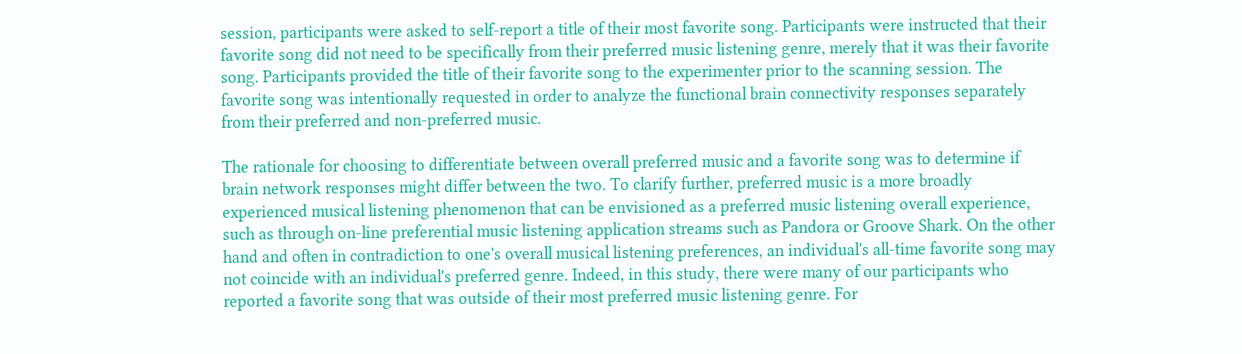session, participants were asked to self-report a title of their most favorite song. Participants were instructed that their favorite song did not need to be specifically from their preferred music listening genre, merely that it was their favorite song. Participants provided the title of their favorite song to the experimenter prior to the scanning session. The favorite song was intentionally requested in order to analyze the functional brain connectivity responses separately from their preferred and non-preferred music.

The rationale for choosing to differentiate between overall preferred music and a favorite song was to determine if brain network responses might differ between the two. To clarify further, preferred music is a more broadly experienced musical listening phenomenon that can be envisioned as a preferred music listening overall experience, such as through on-line preferential music listening application streams such as Pandora or Groove Shark. On the other hand and often in contradiction to one's overall musical listening preferences, an individual's all-time favorite song may not coincide with an individual's preferred genre. Indeed, in this study, there were many of our participants who reported a favorite song that was outside of their most preferred music listening genre. For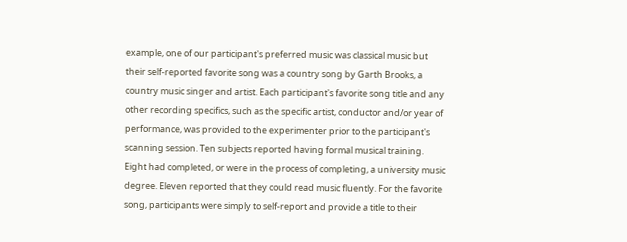example, one of our participant's preferred music was classical music but their self-reported favorite song was a country song by Garth Brooks, a country music singer and artist. Each participant's favorite song title and any other recording specifics, such as the specific artist, conductor and/or year of performance, was provided to the experimenter prior to the participant's scanning session. Ten subjects reported having formal musical training. Eight had completed, or were in the process of completing, a university music degree. Eleven reported that they could read music fluently. For the favorite song, participants were simply to self-report and provide a title to their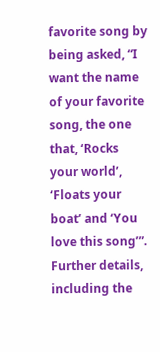favorite song by being asked, “I want the name of your favorite song, the one that, ‘Rocks your world’, ‘Floats your boat’ and ‘You love this song’”. Further details, including the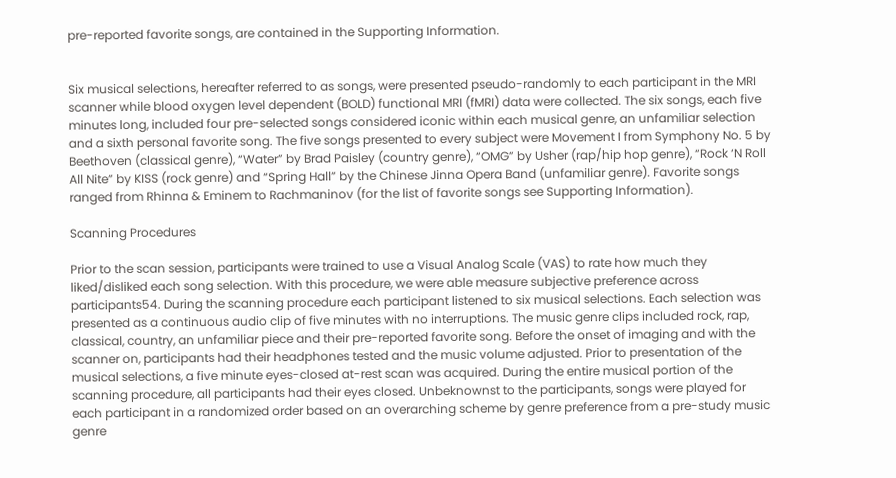pre-reported favorite songs, are contained in the Supporting Information.


Six musical selections, hereafter referred to as songs, were presented pseudo-randomly to each participant in the MRI scanner while blood oxygen level dependent (BOLD) functional MRI (fMRI) data were collected. The six songs, each five minutes long, included four pre-selected songs considered iconic within each musical genre, an unfamiliar selection and a sixth personal favorite song. The five songs presented to every subject were Movement I from Symphony No. 5 by Beethoven (classical genre), “Water” by Brad Paisley (country genre), “OMG” by Usher (rap/hip hop genre), “Rock ‘N Roll All Nite” by KISS (rock genre) and “Spring Hall” by the Chinese Jinna Opera Band (unfamiliar genre). Favorite songs ranged from Rhinna & Eminem to Rachmaninov (for the list of favorite songs see Supporting Information).

Scanning Procedures

Prior to the scan session, participants were trained to use a Visual Analog Scale (VAS) to rate how much they liked/disliked each song selection. With this procedure, we were able measure subjective preference across participants54. During the scanning procedure each participant listened to six musical selections. Each selection was presented as a continuous audio clip of five minutes with no interruptions. The music genre clips included rock, rap, classical, country, an unfamiliar piece and their pre-reported favorite song. Before the onset of imaging and with the scanner on, participants had their headphones tested and the music volume adjusted. Prior to presentation of the musical selections, a five minute eyes-closed at-rest scan was acquired. During the entire musical portion of the scanning procedure, all participants had their eyes closed. Unbeknownst to the participants, songs were played for each participant in a randomized order based on an overarching scheme by genre preference from a pre-study music genre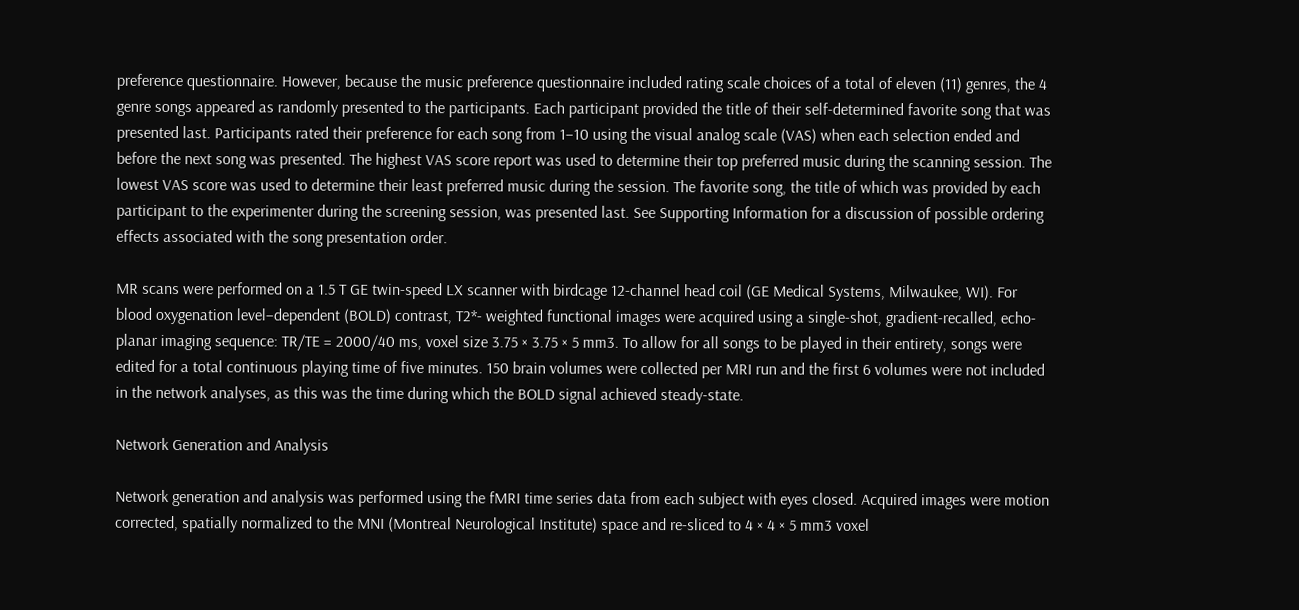preference questionnaire. However, because the music preference questionnaire included rating scale choices of a total of eleven (11) genres, the 4 genre songs appeared as randomly presented to the participants. Each participant provided the title of their self-determined favorite song that was presented last. Participants rated their preference for each song from 1–10 using the visual analog scale (VAS) when each selection ended and before the next song was presented. The highest VAS score report was used to determine their top preferred music during the scanning session. The lowest VAS score was used to determine their least preferred music during the session. The favorite song, the title of which was provided by each participant to the experimenter during the screening session, was presented last. See Supporting Information for a discussion of possible ordering effects associated with the song presentation order.

MR scans were performed on a 1.5 T GE twin-speed LX scanner with birdcage 12-channel head coil (GE Medical Systems, Milwaukee, WI). For blood oxygenation level–dependent (BOLD) contrast, T2*- weighted functional images were acquired using a single-shot, gradient-recalled, echo-planar imaging sequence: TR/TE = 2000/40 ms, voxel size 3.75 × 3.75 × 5 mm3. To allow for all songs to be played in their entirety, songs were edited for a total continuous playing time of five minutes. 150 brain volumes were collected per MRI run and the first 6 volumes were not included in the network analyses, as this was the time during which the BOLD signal achieved steady-state.

Network Generation and Analysis

Network generation and analysis was performed using the fMRI time series data from each subject with eyes closed. Acquired images were motion corrected, spatially normalized to the MNI (Montreal Neurological Institute) space and re-sliced to 4 × 4 × 5 mm3 voxel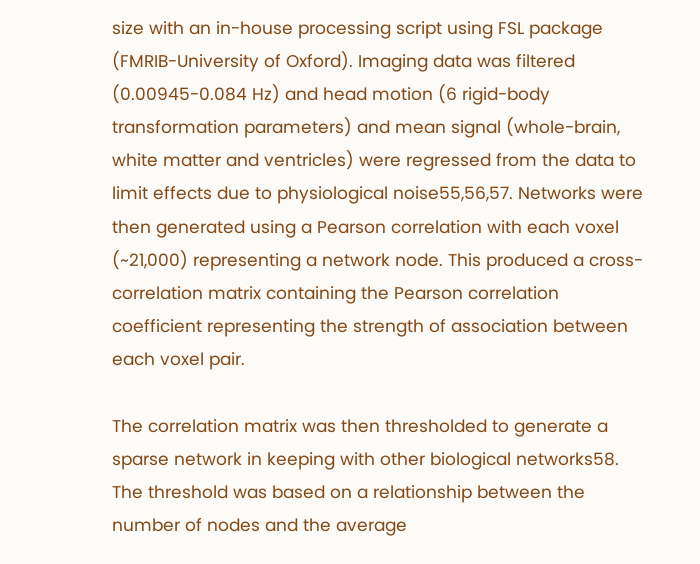size with an in-house processing script using FSL package (FMRIB-University of Oxford). Imaging data was filtered (0.00945-0.084 Hz) and head motion (6 rigid-body transformation parameters) and mean signal (whole-brain, white matter and ventricles) were regressed from the data to limit effects due to physiological noise55,56,57. Networks were then generated using a Pearson correlation with each voxel (~21,000) representing a network node. This produced a cross-correlation matrix containing the Pearson correlation coefficient representing the strength of association between each voxel pair.

The correlation matrix was then thresholded to generate a sparse network in keeping with other biological networks58. The threshold was based on a relationship between the number of nodes and the average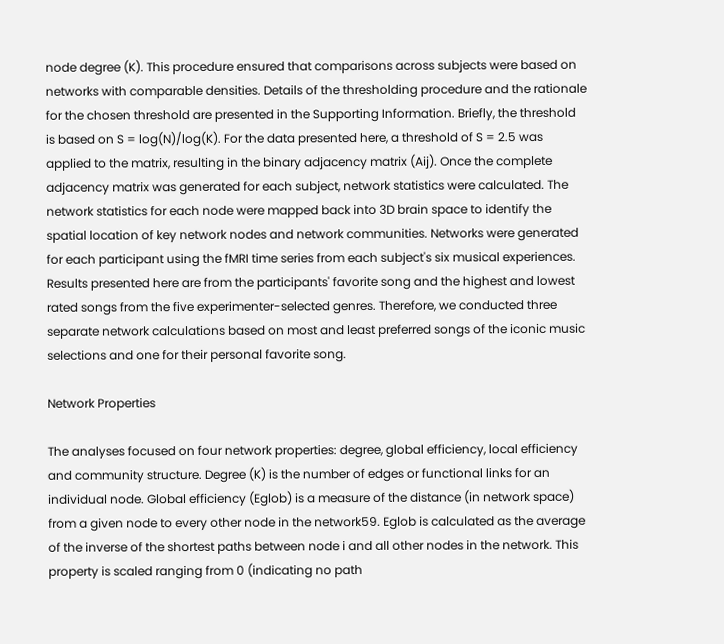node degree (K). This procedure ensured that comparisons across subjects were based on networks with comparable densities. Details of the thresholding procedure and the rationale for the chosen threshold are presented in the Supporting Information. Briefly, the threshold is based on S = log(N)/log(K). For the data presented here, a threshold of S = 2.5 was applied to the matrix, resulting in the binary adjacency matrix (Aij). Once the complete adjacency matrix was generated for each subject, network statistics were calculated. The network statistics for each node were mapped back into 3D brain space to identify the spatial location of key network nodes and network communities. Networks were generated for each participant using the fMRI time series from each subject's six musical experiences. Results presented here are from the participants' favorite song and the highest and lowest rated songs from the five experimenter-selected genres. Therefore, we conducted three separate network calculations based on most and least preferred songs of the iconic music selections and one for their personal favorite song.

Network Properties

The analyses focused on four network properties: degree, global efficiency, local efficiency and community structure. Degree (K) is the number of edges or functional links for an individual node. Global efficiency (Eglob) is a measure of the distance (in network space) from a given node to every other node in the network59. Eglob is calculated as the average of the inverse of the shortest paths between node i and all other nodes in the network. This property is scaled ranging from 0 (indicating no path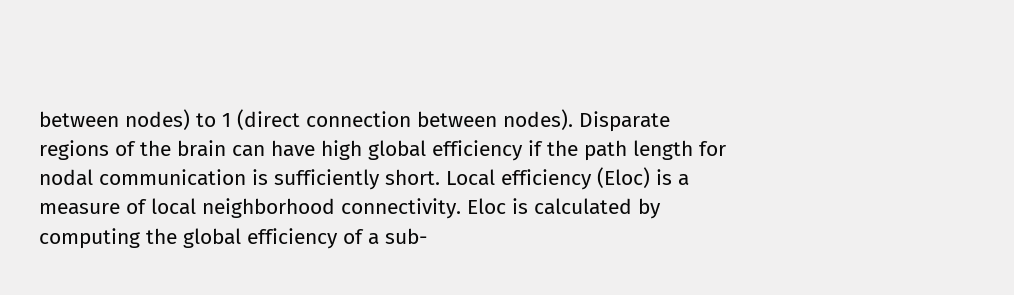between nodes) to 1 (direct connection between nodes). Disparate regions of the brain can have high global efficiency if the path length for nodal communication is sufficiently short. Local efficiency (Eloc) is a measure of local neighborhood connectivity. Eloc is calculated by computing the global efficiency of a sub-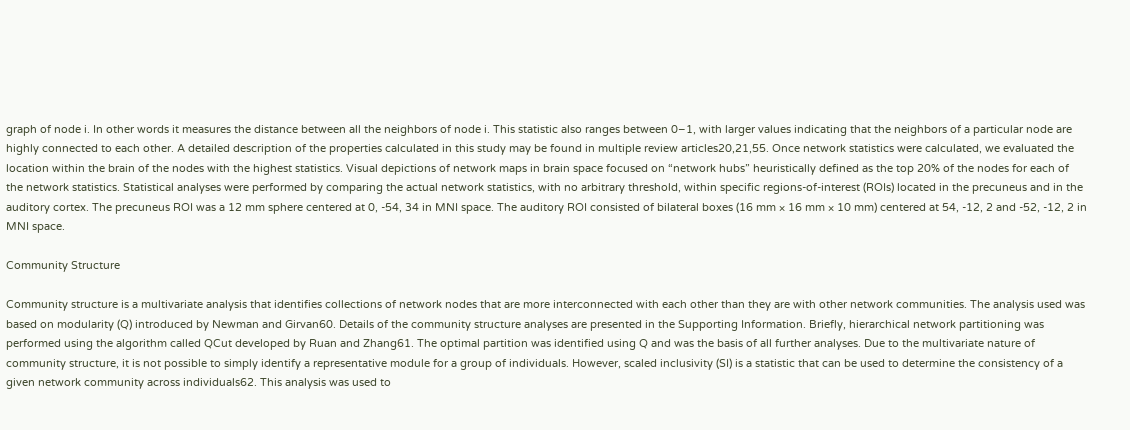graph of node i. In other words it measures the distance between all the neighbors of node i. This statistic also ranges between 0–1, with larger values indicating that the neighbors of a particular node are highly connected to each other. A detailed description of the properties calculated in this study may be found in multiple review articles20,21,55. Once network statistics were calculated, we evaluated the location within the brain of the nodes with the highest statistics. Visual depictions of network maps in brain space focused on “network hubs” heuristically defined as the top 20% of the nodes for each of the network statistics. Statistical analyses were performed by comparing the actual network statistics, with no arbitrary threshold, within specific regions-of-interest (ROIs) located in the precuneus and in the auditory cortex. The precuneus ROI was a 12 mm sphere centered at 0, -54, 34 in MNI space. The auditory ROI consisted of bilateral boxes (16 mm × 16 mm × 10 mm) centered at 54, -12, 2 and -52, -12, 2 in MNI space.

Community Structure

Community structure is a multivariate analysis that identifies collections of network nodes that are more interconnected with each other than they are with other network communities. The analysis used was based on modularity (Q) introduced by Newman and Girvan60. Details of the community structure analyses are presented in the Supporting Information. Briefly, hierarchical network partitioning was performed using the algorithm called QCut developed by Ruan and Zhang61. The optimal partition was identified using Q and was the basis of all further analyses. Due to the multivariate nature of community structure, it is not possible to simply identify a representative module for a group of individuals. However, scaled inclusivity (SI) is a statistic that can be used to determine the consistency of a given network community across individuals62. This analysis was used to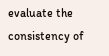evaluate the consistency of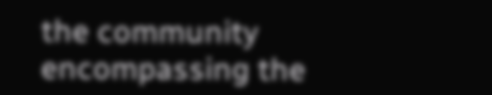the community encompassing the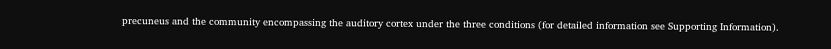precuneus and the community encompassing the auditory cortex under the three conditions (for detailed information see Supporting Information).